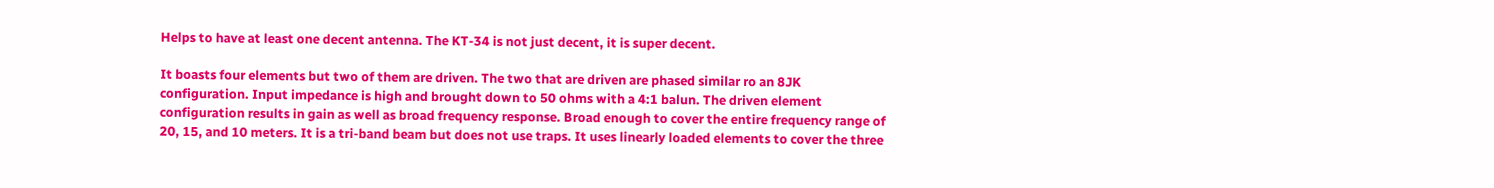Helps to have at least one decent antenna. The KT-34 is not just decent, it is super decent.

It boasts four elements but two of them are driven. The two that are driven are phased similar ro an 8JK configuration. Input impedance is high and brought down to 50 ohms with a 4:1 balun. The driven element configuration results in gain as well as broad frequency response. Broad enough to cover the entire frequency range of 20, 15, and 10 meters. It is a tri-band beam but does not use traps. It uses linearly loaded elements to cover the three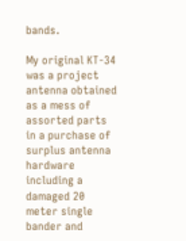bands.

My original KT-34 was a project antenna obtained as a mess of assorted parts in a purchase of surplus antenna hardware including a damaged 20 meter single bander and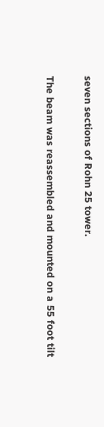seven sections of Rohn 25 tower.

The beam was reassembled and mounted on a 55 foot tilt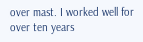over mast. I worked well for over ten years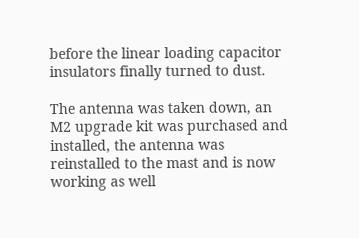before the linear loading capacitor insulators finally turned to dust.

The antenna was taken down, an M2 upgrade kit was purchased and installed, the antenna was reinstalled to the mast and is now working as well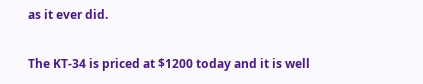as it ever did.

The KT-34 is priced at $1200 today and it is well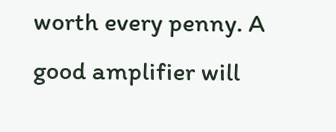worth every penny. A good amplifier will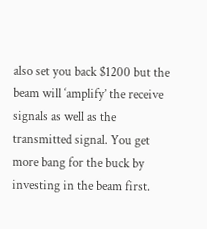also set you back $1200 but the beam will ‘amplify’ the receive signals as well as the transmitted signal. You get more bang for the buck by investing in the beam first.